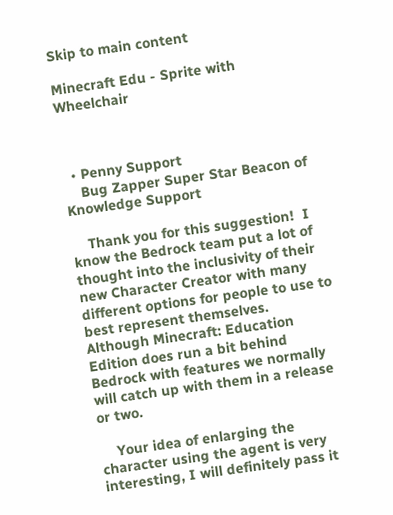Skip to main content

Minecraft Edu - Sprite with Wheelchair



  • Penny Support
    Bug Zapper Super Star Beacon of Knowledge Support

    Thank you for this suggestion!  I know the Bedrock team put a lot of thought into the inclusivity of their new Character Creator with many different options for people to use to best represent themselves.  Although Minecraft: Education Edition does run a bit behind Bedrock with features we normally will catch up with them in a release or two.

    Your idea of enlarging the character using the agent is very interesting, I will definitely pass it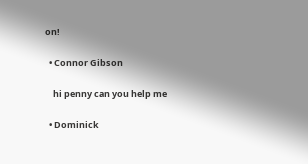on!

  • Connor Gibson

    hi penny can you help me

  • Dominick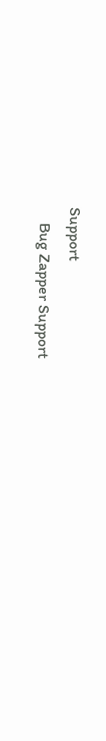Support
    Bug Zapper Support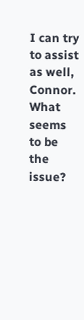I can try to assist as well, Connor. What seems to be the issue?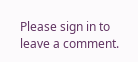Please sign in to leave a comment.